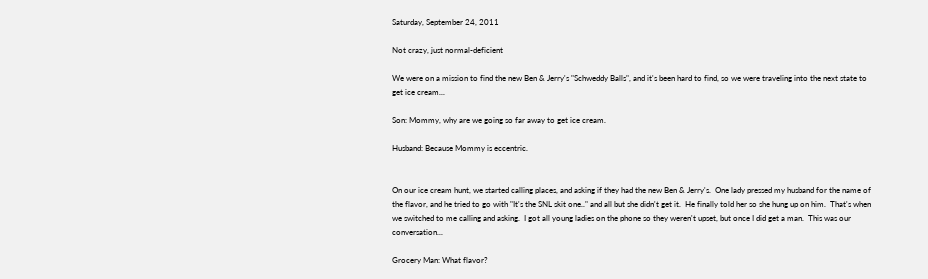Saturday, September 24, 2011

Not crazy, just normal-deficient

We were on a mission to find the new Ben & Jerry's "Schweddy Balls", and it's been hard to find, so we were traveling into the next state to get ice cream...

Son: Mommy, why are we going so far away to get ice cream.

Husband: Because Mommy is eccentric.


On our ice cream hunt, we started calling places, and asking if they had the new Ben & Jerry's.  One lady pressed my husband for the name of the flavor, and he tried to go with "It's the SNL skit one.." and all but she didn't get it.  He finally told her so she hung up on him.  That's when we switched to me calling and asking.  I got all young ladies on the phone so they weren't upset, but once I did get a man.  This was our conversation...

Grocery Man: What flavor?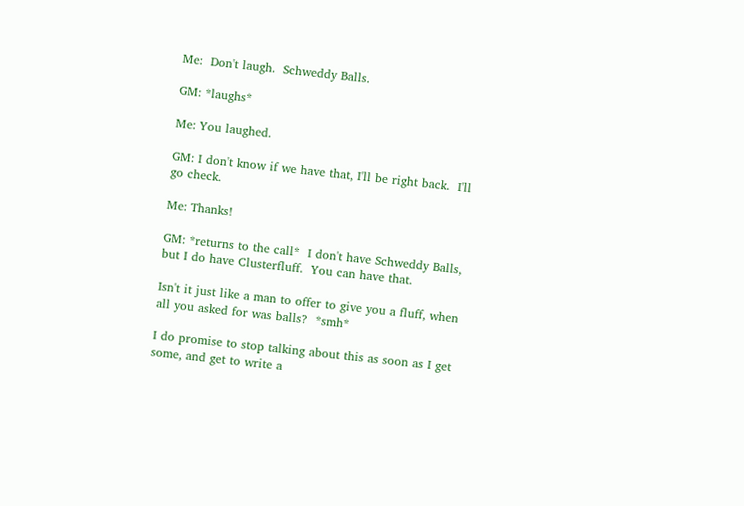Me:  Don't laugh.  Schweddy Balls.

GM: *laughs*

Me: You laughed.

GM: I don't know if we have that, I'll be right back.  I'll go check.

Me: Thanks!

GM: *returns to the call*  I don't have Schweddy Balls, but I do have Clusterfluff.  You can have that.

Isn't it just like a man to offer to give you a fluff, when all you asked for was balls?  *smh*

I do promise to stop talking about this as soon as I get some, and get to write a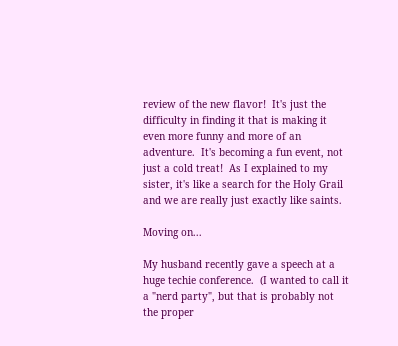review of the new flavor!  It's just the difficulty in finding it that is making it even more funny and more of an adventure.  It's becoming a fun event, not just a cold treat!  As I explained to my sister, it's like a search for the Holy Grail and we are really just exactly like saints.

Moving on...

My husband recently gave a speech at a huge techie conference.  (I wanted to call it a "nerd party", but that is probably not the proper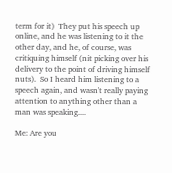term for it)  They put his speech up online, and he was listening to it the other day, and he, of course, was critiquing himself (nit picking over his delivery to the point of driving himself nuts).  So I heard him listening to a speech again, and wasn't really paying attention to anything other than a man was speaking....

Me: Are you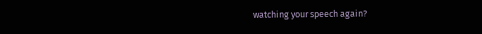watching your speech again?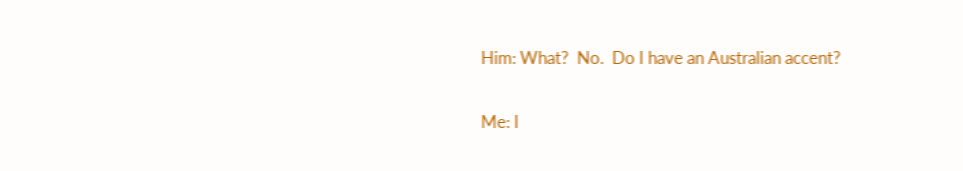Him: What?  No.  Do I have an Australian accent?

Me: I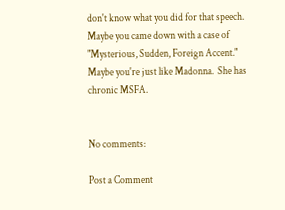don't know what you did for that speech.  Maybe you came down with a case of "Mysterious, Sudden, Foreign Accent."  Maybe you're just like Madonna.  She has chronic MSFA.


No comments:

Post a Comment